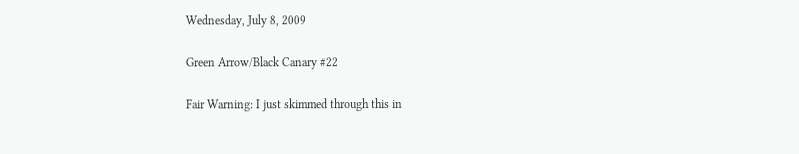Wednesday, July 8, 2009

Green Arrow/Black Canary #22

Fair Warning: I just skimmed through this in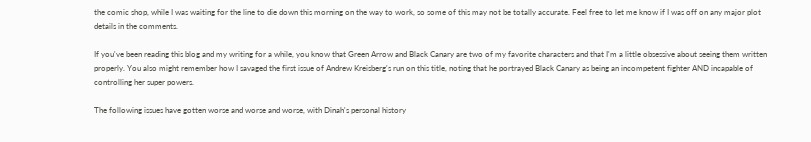the comic shop, while I was waiting for the line to die down this morning on the way to work, so some of this may not be totally accurate. Feel free to let me know if I was off on any major plot details in the comments.

If you've been reading this blog and my writing for a while, you know that Green Arrow and Black Canary are two of my favorite characters and that I'm a little obsessive about seeing them written properly. You also might remember how I savaged the first issue of Andrew Kreisberg's run on this title, noting that he portrayed Black Canary as being an incompetent fighter AND incapable of controlling her super powers.

The following issues have gotten worse and worse and worse, with Dinah's personal history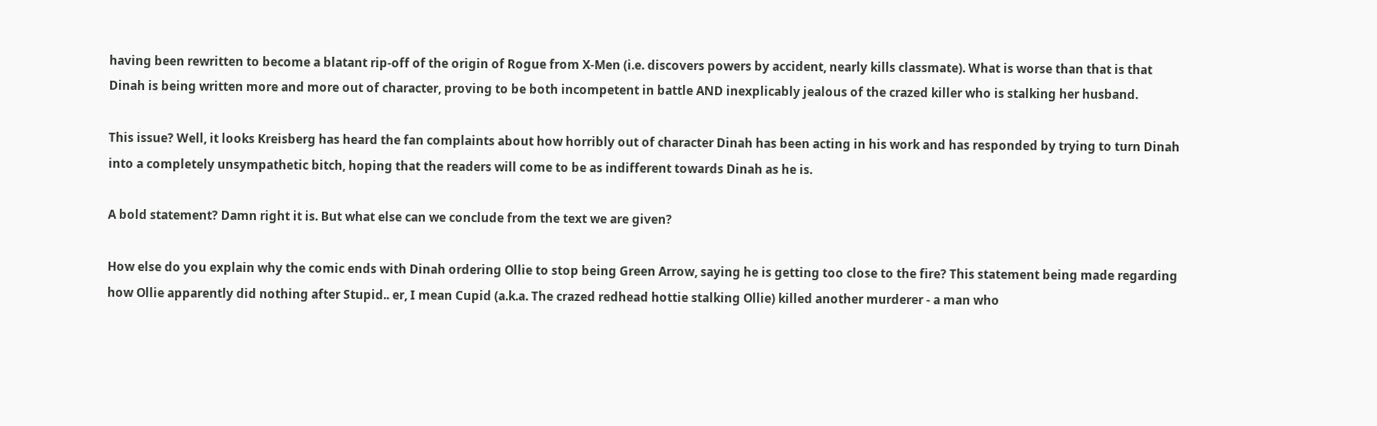having been rewritten to become a blatant rip-off of the origin of Rogue from X-Men (i.e. discovers powers by accident, nearly kills classmate). What is worse than that is that Dinah is being written more and more out of character, proving to be both incompetent in battle AND inexplicably jealous of the crazed killer who is stalking her husband.

This issue? Well, it looks Kreisberg has heard the fan complaints about how horribly out of character Dinah has been acting in his work and has responded by trying to turn Dinah into a completely unsympathetic bitch, hoping that the readers will come to be as indifferent towards Dinah as he is.

A bold statement? Damn right it is. But what else can we conclude from the text we are given?

How else do you explain why the comic ends with Dinah ordering Ollie to stop being Green Arrow, saying he is getting too close to the fire? This statement being made regarding how Ollie apparently did nothing after Stupid.. er, I mean Cupid (a.k.a. The crazed redhead hottie stalking Ollie) killed another murderer - a man who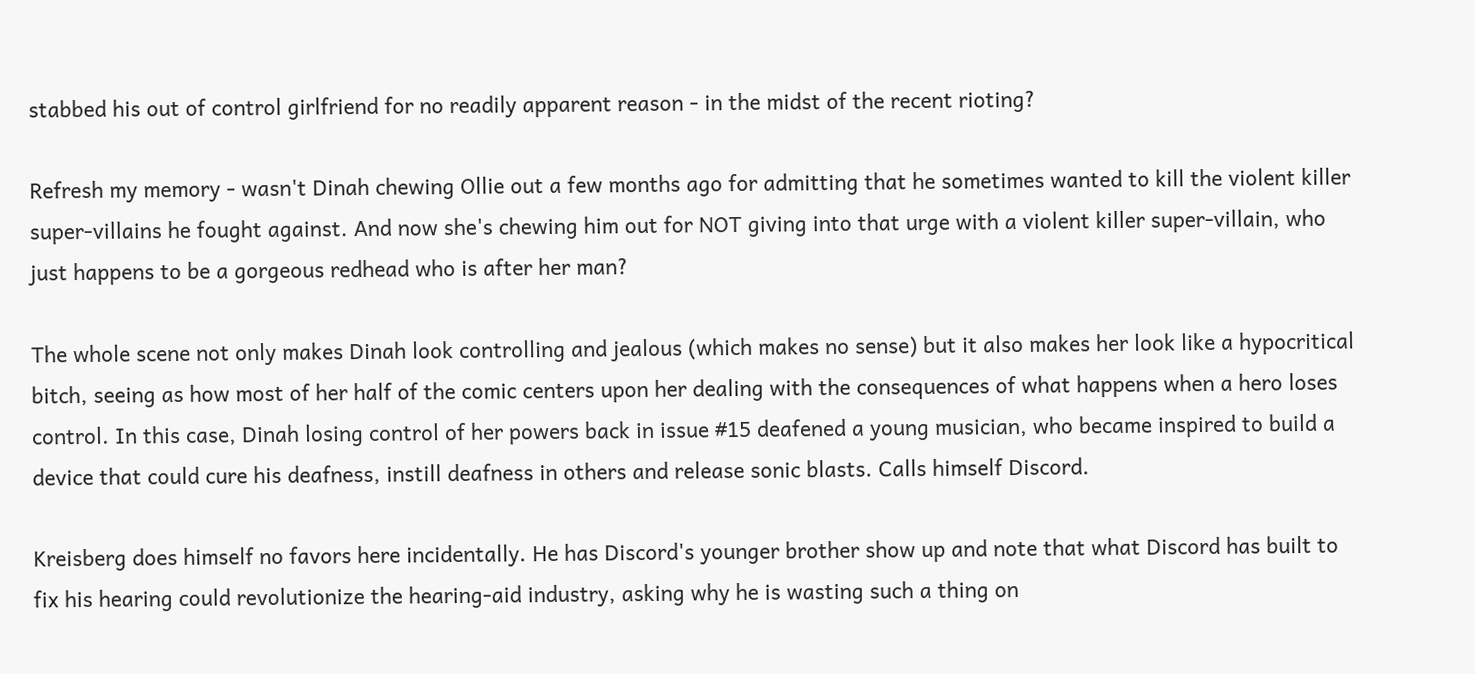stabbed his out of control girlfriend for no readily apparent reason - in the midst of the recent rioting?

Refresh my memory - wasn't Dinah chewing Ollie out a few months ago for admitting that he sometimes wanted to kill the violent killer super-villains he fought against. And now she's chewing him out for NOT giving into that urge with a violent killer super-villain, who just happens to be a gorgeous redhead who is after her man?

The whole scene not only makes Dinah look controlling and jealous (which makes no sense) but it also makes her look like a hypocritical bitch, seeing as how most of her half of the comic centers upon her dealing with the consequences of what happens when a hero loses control. In this case, Dinah losing control of her powers back in issue #15 deafened a young musician, who became inspired to build a device that could cure his deafness, instill deafness in others and release sonic blasts. Calls himself Discord.

Kreisberg does himself no favors here incidentally. He has Discord's younger brother show up and note that what Discord has built to fix his hearing could revolutionize the hearing-aid industry, asking why he is wasting such a thing on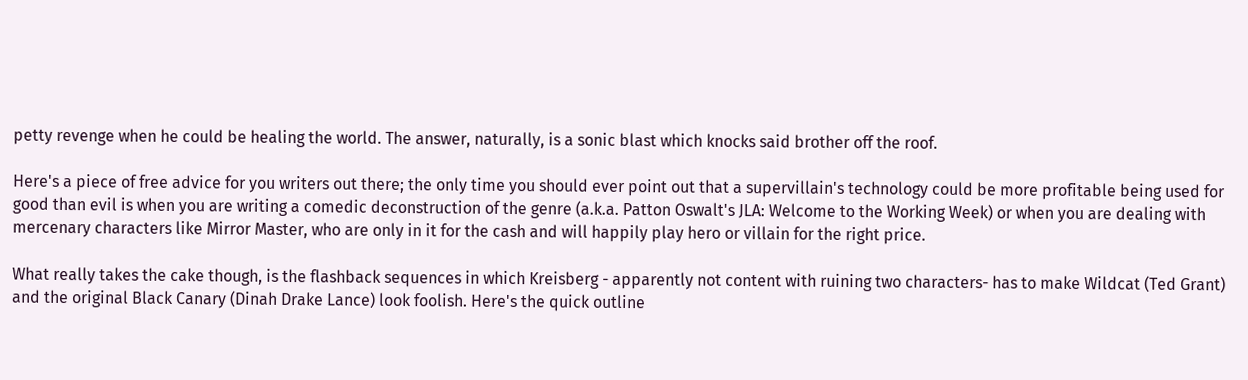petty revenge when he could be healing the world. The answer, naturally, is a sonic blast which knocks said brother off the roof.

Here's a piece of free advice for you writers out there; the only time you should ever point out that a supervillain's technology could be more profitable being used for good than evil is when you are writing a comedic deconstruction of the genre (a.k.a. Patton Oswalt's JLA: Welcome to the Working Week) or when you are dealing with mercenary characters like Mirror Master, who are only in it for the cash and will happily play hero or villain for the right price.

What really takes the cake though, is the flashback sequences in which Kreisberg - apparently not content with ruining two characters- has to make Wildcat (Ted Grant) and the original Black Canary (Dinah Drake Lance) look foolish. Here's the quick outline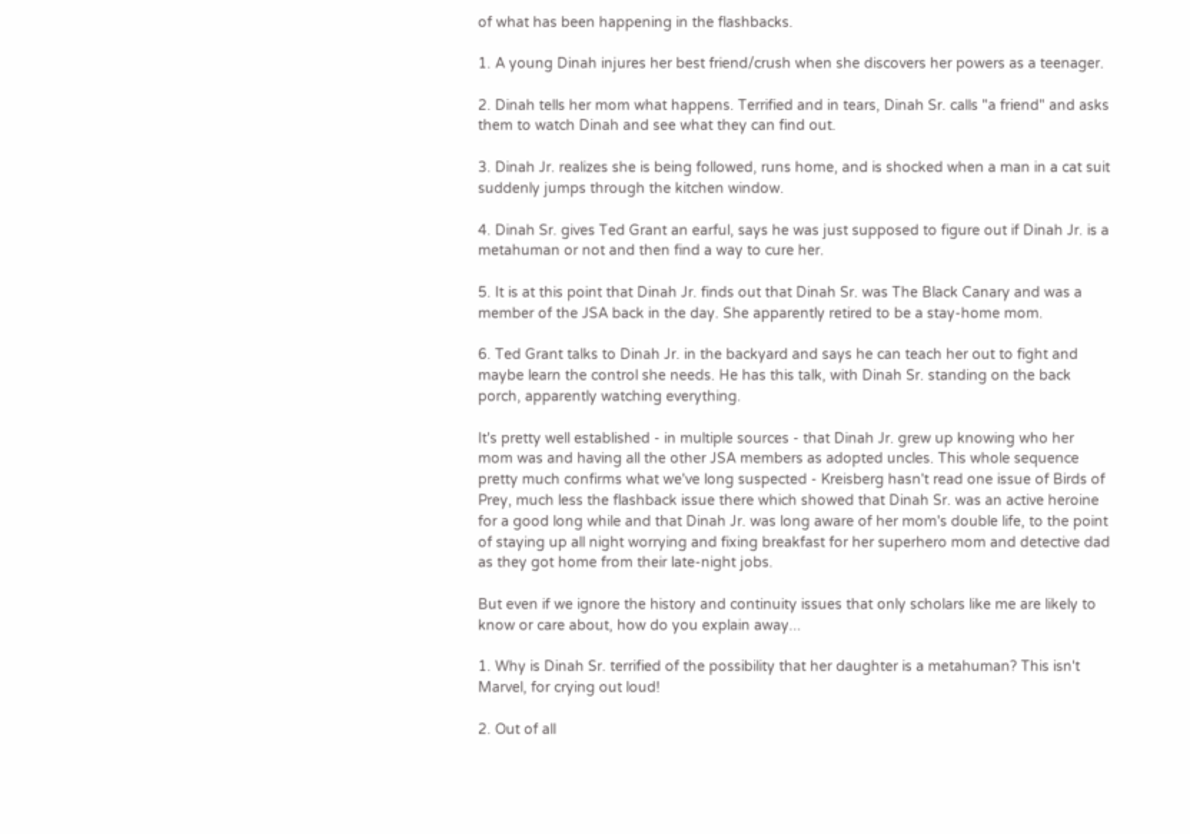of what has been happening in the flashbacks.

1. A young Dinah injures her best friend/crush when she discovers her powers as a teenager.

2. Dinah tells her mom what happens. Terrified and in tears, Dinah Sr. calls "a friend" and asks them to watch Dinah and see what they can find out.

3. Dinah Jr. realizes she is being followed, runs home, and is shocked when a man in a cat suit suddenly jumps through the kitchen window.

4. Dinah Sr. gives Ted Grant an earful, says he was just supposed to figure out if Dinah Jr. is a metahuman or not and then find a way to cure her.

5. It is at this point that Dinah Jr. finds out that Dinah Sr. was The Black Canary and was a member of the JSA back in the day. She apparently retired to be a stay-home mom.

6. Ted Grant talks to Dinah Jr. in the backyard and says he can teach her out to fight and maybe learn the control she needs. He has this talk, with Dinah Sr. standing on the back porch, apparently watching everything.

It's pretty well established - in multiple sources - that Dinah Jr. grew up knowing who her mom was and having all the other JSA members as adopted uncles. This whole sequence pretty much confirms what we've long suspected - Kreisberg hasn't read one issue of Birds of Prey, much less the flashback issue there which showed that Dinah Sr. was an active heroine for a good long while and that Dinah Jr. was long aware of her mom's double life, to the point of staying up all night worrying and fixing breakfast for her superhero mom and detective dad as they got home from their late-night jobs.

But even if we ignore the history and continuity issues that only scholars like me are likely to know or care about, how do you explain away...

1. Why is Dinah Sr. terrified of the possibility that her daughter is a metahuman? This isn't Marvel, for crying out loud!

2. Out of all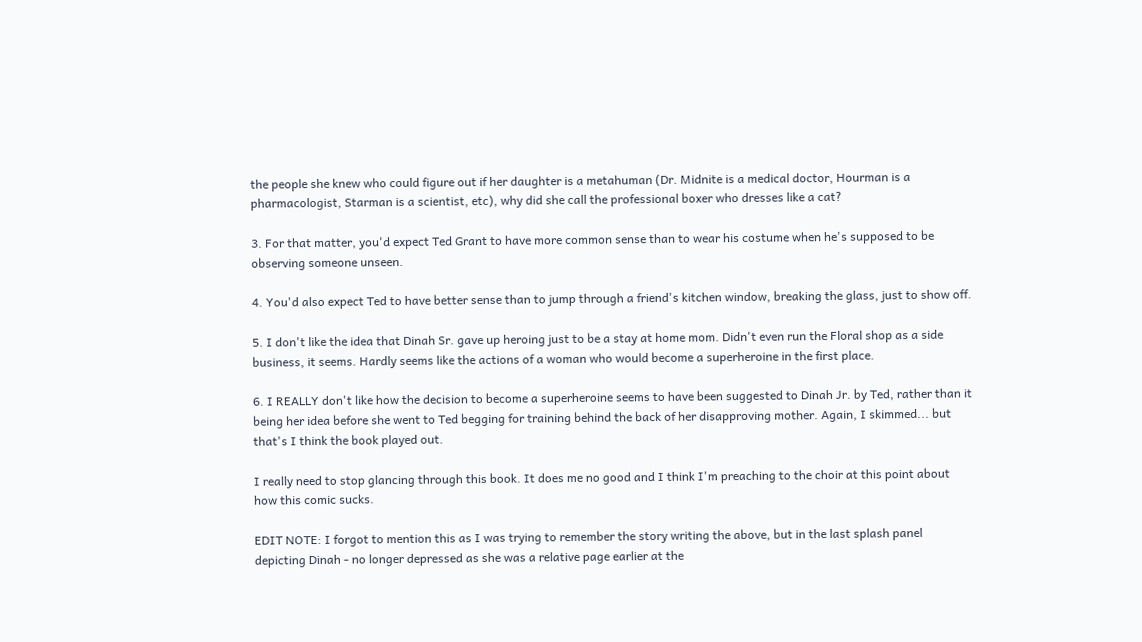the people she knew who could figure out if her daughter is a metahuman (Dr. Midnite is a medical doctor, Hourman is a pharmacologist, Starman is a scientist, etc), why did she call the professional boxer who dresses like a cat?

3. For that matter, you'd expect Ted Grant to have more common sense than to wear his costume when he's supposed to be observing someone unseen.

4. You'd also expect Ted to have better sense than to jump through a friend's kitchen window, breaking the glass, just to show off.

5. I don't like the idea that Dinah Sr. gave up heroing just to be a stay at home mom. Didn't even run the Floral shop as a side business, it seems. Hardly seems like the actions of a woman who would become a superheroine in the first place.

6. I REALLY don't like how the decision to become a superheroine seems to have been suggested to Dinah Jr. by Ted, rather than it being her idea before she went to Ted begging for training behind the back of her disapproving mother. Again, I skimmed... but that's I think the book played out.

I really need to stop glancing through this book. It does me no good and I think I'm preaching to the choir at this point about how this comic sucks.

EDIT NOTE: I forgot to mention this as I was trying to remember the story writing the above, but in the last splash panel depicting Dinah - no longer depressed as she was a relative page earlier at the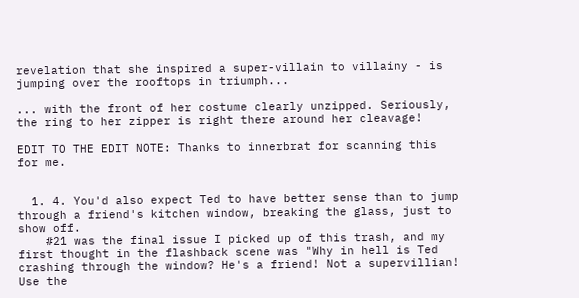revelation that she inspired a super-villain to villainy - is jumping over the rooftops in triumph...

... with the front of her costume clearly unzipped. Seriously, the ring to her zipper is right there around her cleavage!

EDIT TO THE EDIT NOTE: Thanks to innerbrat for scanning this for me.


  1. 4. You'd also expect Ted to have better sense than to jump through a friend's kitchen window, breaking the glass, just to show off.
    #21 was the final issue I picked up of this trash, and my first thought in the flashback scene was "Why in hell is Ted crashing through the window? He's a friend! Not a supervillian! Use the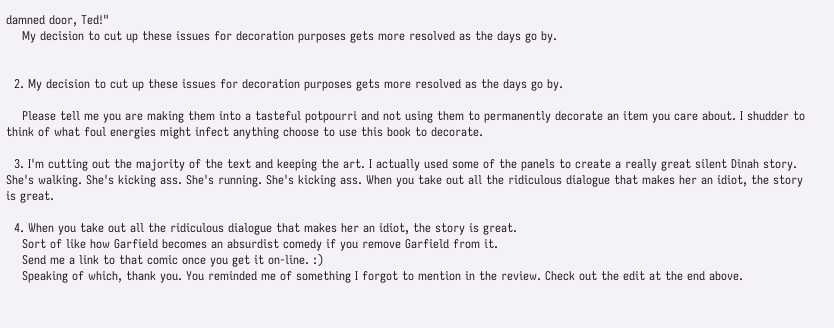damned door, Ted!"
    My decision to cut up these issues for decoration purposes gets more resolved as the days go by.


  2. My decision to cut up these issues for decoration purposes gets more resolved as the days go by.

    Please tell me you are making them into a tasteful potpourri and not using them to permanently decorate an item you care about. I shudder to think of what foul energies might infect anything choose to use this book to decorate.

  3. I'm cutting out the majority of the text and keeping the art. I actually used some of the panels to create a really great silent Dinah story. She's walking. She's kicking ass. She's running. She's kicking ass. When you take out all the ridiculous dialogue that makes her an idiot, the story is great.

  4. When you take out all the ridiculous dialogue that makes her an idiot, the story is great.
    Sort of like how Garfield becomes an absurdist comedy if you remove Garfield from it.
    Send me a link to that comic once you get it on-line. :)
    Speaking of which, thank you. You reminded me of something I forgot to mention in the review. Check out the edit at the end above.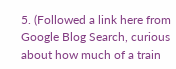5. (Followed a link here from Google Blog Search, curious about how much of a train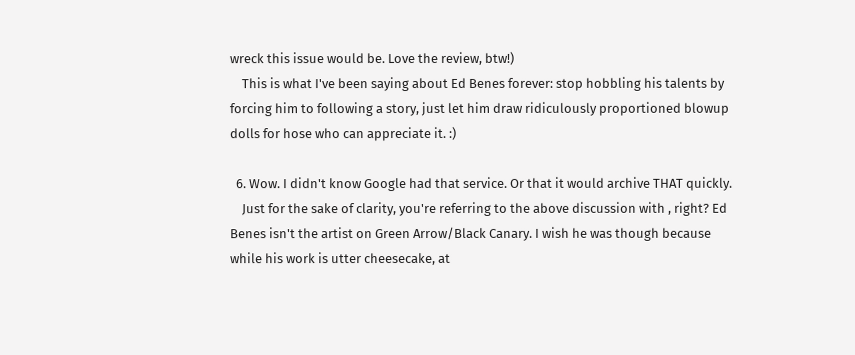wreck this issue would be. Love the review, btw!)
    This is what I've been saying about Ed Benes forever: stop hobbling his talents by forcing him to following a story, just let him draw ridiculously proportioned blowup dolls for hose who can appreciate it. :)

  6. Wow. I didn't know Google had that service. Or that it would archive THAT quickly.
    Just for the sake of clarity, you're referring to the above discussion with , right? Ed Benes isn't the artist on Green Arrow/Black Canary. I wish he was though because while his work is utter cheesecake, at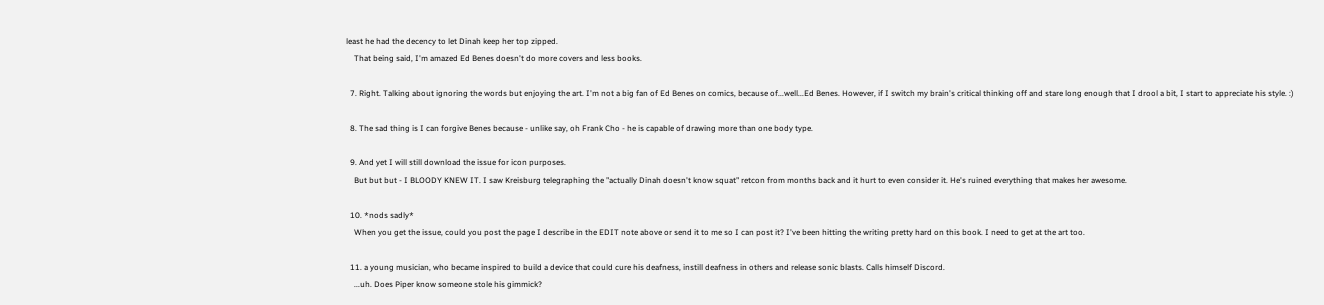least he had the decency to let Dinah keep her top zipped.
    That being said, I'm amazed Ed Benes doesn't do more covers and less books.

  7. Right. Talking about ignoring the words but enjoying the art. I'm not a big fan of Ed Benes on comics, because of...well...Ed Benes. However, if I switch my brain's critical thinking off and stare long enough that I drool a bit, I start to appreciate his style. :)

  8. The sad thing is I can forgive Benes because - unlike say, oh Frank Cho - he is capable of drawing more than one body type.

  9. And yet I will still download the issue for icon purposes.
    But but but - I BLOODY KNEW IT. I saw Kreisburg telegraphing the "actually Dinah doesn't know squat" retcon from months back and it hurt to even consider it. He's ruined everything that makes her awesome.

  10. *nods sadly*
    When you get the issue, could you post the page I describe in the EDIT note above or send it to me so I can post it? I've been hitting the writing pretty hard on this book. I need to get at the art too.

  11. a young musician, who became inspired to build a device that could cure his deafness, instill deafness in others and release sonic blasts. Calls himself Discord.
    ...uh. Does Piper know someone stole his gimmick?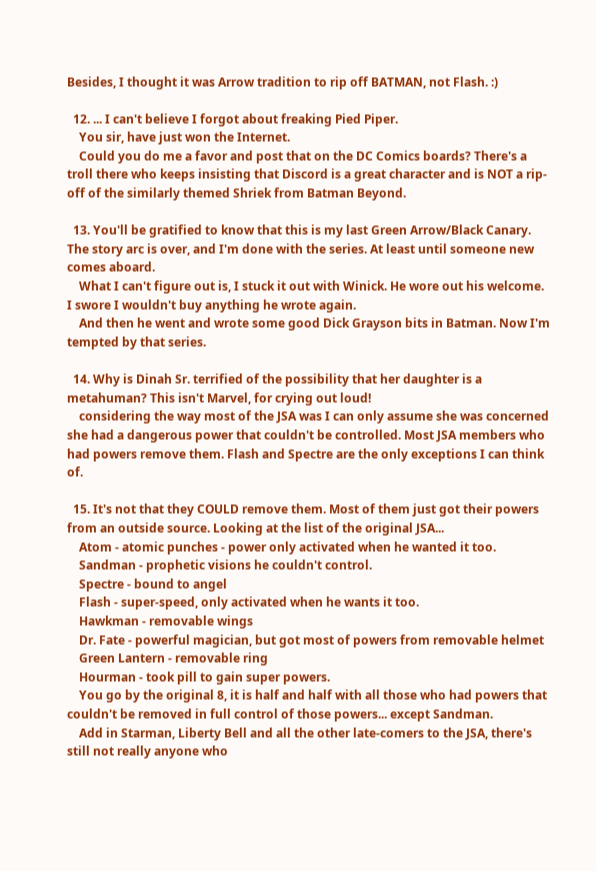Besides, I thought it was Arrow tradition to rip off BATMAN, not Flash. :)

  12. ... I can't believe I forgot about freaking Pied Piper.
    You sir, have just won the Internet.
    Could you do me a favor and post that on the DC Comics boards? There's a troll there who keeps insisting that Discord is a great character and is NOT a rip-off of the similarly themed Shriek from Batman Beyond.

  13. You'll be gratified to know that this is my last Green Arrow/Black Canary. The story arc is over, and I'm done with the series. At least until someone new comes aboard.
    What I can't figure out is, I stuck it out with Winick. He wore out his welcome. I swore I wouldn't buy anything he wrote again.
    And then he went and wrote some good Dick Grayson bits in Batman. Now I'm tempted by that series.

  14. Why is Dinah Sr. terrified of the possibility that her daughter is a metahuman? This isn't Marvel, for crying out loud!
    considering the way most of the JSA was I can only assume she was concerned she had a dangerous power that couldn't be controlled. Most JSA members who had powers remove them. Flash and Spectre are the only exceptions I can think of.

  15. It's not that they COULD remove them. Most of them just got their powers from an outside source. Looking at the list of the original JSA...
    Atom - atomic punches - power only activated when he wanted it too.
    Sandman - prophetic visions he couldn't control.
    Spectre - bound to angel
    Flash - super-speed, only activated when he wants it too.
    Hawkman - removable wings
    Dr. Fate - powerful magician, but got most of powers from removable helmet
    Green Lantern - removable ring
    Hourman - took pill to gain super powers.
    You go by the original 8, it is half and half with all those who had powers that couldn't be removed in full control of those powers... except Sandman.
    Add in Starman, Liberty Bell and all the other late-comers to the JSA, there's still not really anyone who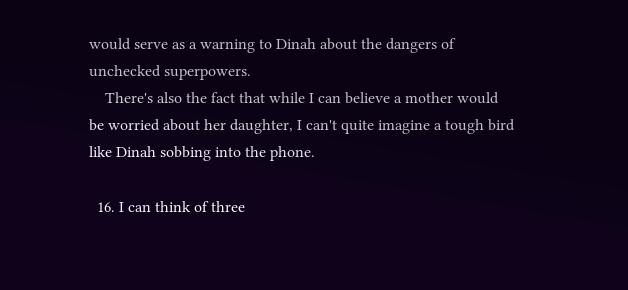would serve as a warning to Dinah about the dangers of unchecked superpowers.
    There's also the fact that while I can believe a mother would be worried about her daughter, I can't quite imagine a tough bird like Dinah sobbing into the phone.

  16. I can think of three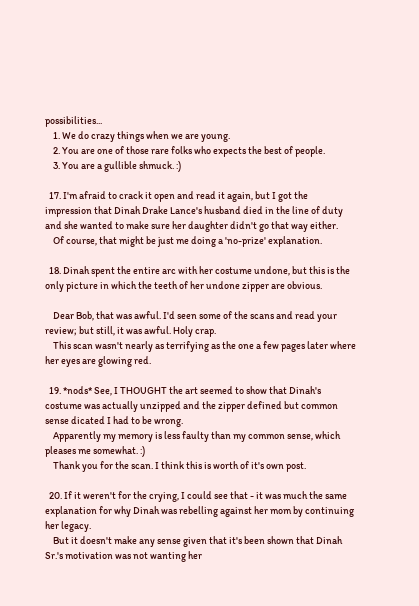possibilities...
    1. We do crazy things when we are young.
    2. You are one of those rare folks who expects the best of people.
    3. You are a gullible shmuck. :)

  17. I'm afraid to crack it open and read it again, but I got the impression that Dinah Drake Lance's husband died in the line of duty and she wanted to make sure her daughter didn't go that way either.
    Of course, that might be just me doing a 'no-prize' explanation.

  18. Dinah spent the entire arc with her costume undone, but this is the only picture in which the teeth of her undone zipper are obvious.

    Dear Bob, that was awful. I'd seen some of the scans and read your review; but still, it was awful. Holy crap.
    This scan wasn't nearly as terrifying as the one a few pages later where her eyes are glowing red.

  19. *nods* See, I THOUGHT the art seemed to show that Dinah's costume was actually unzipped and the zipper defined but common sense dicated I had to be wrong.
    Apparently my memory is less faulty than my common sense, which pleases me somewhat. :)
    Thank you for the scan. I think this is worth of it's own post.

  20. If it weren't for the crying, I could see that - it was much the same explanation for why Dinah was rebelling against her mom by continuing her legacy.
    But it doesn't make any sense given that it's been shown that Dinah Sr.'s motivation was not wanting her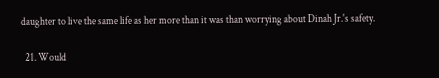daughter to live the same life as her more than it was than worrying about Dinah Jr.'s safety.

  21. Would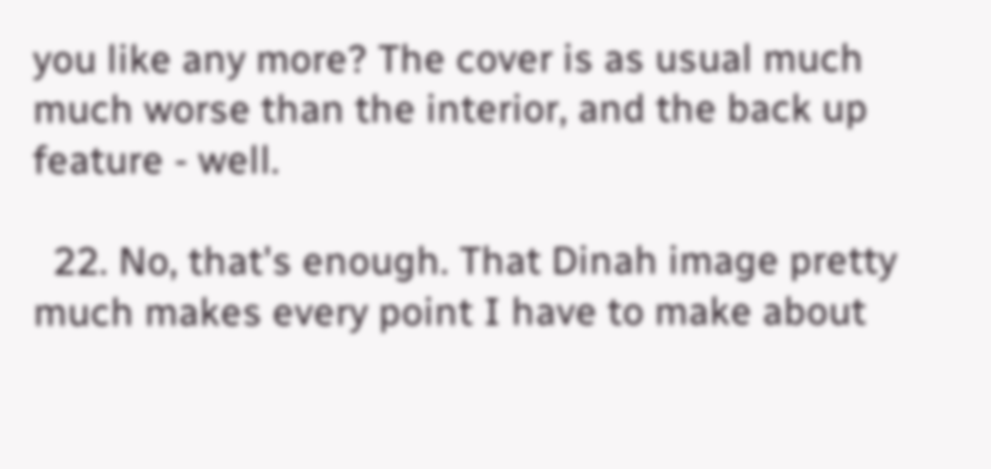you like any more? The cover is as usual much much worse than the interior, and the back up feature - well.

  22. No, that's enough. That Dinah image pretty much makes every point I have to make about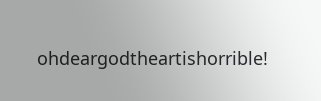ohdeargodtheartishorrible!